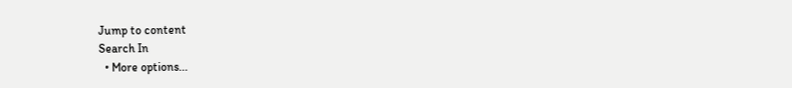Jump to content
Search In
  • More options...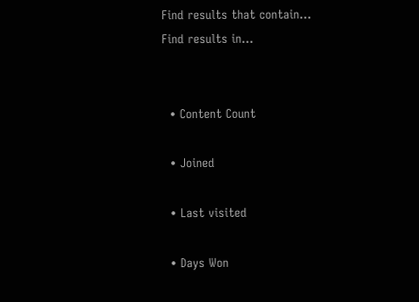Find results that contain...
Find results in...


  • Content Count

  • Joined

  • Last visited

  • Days Won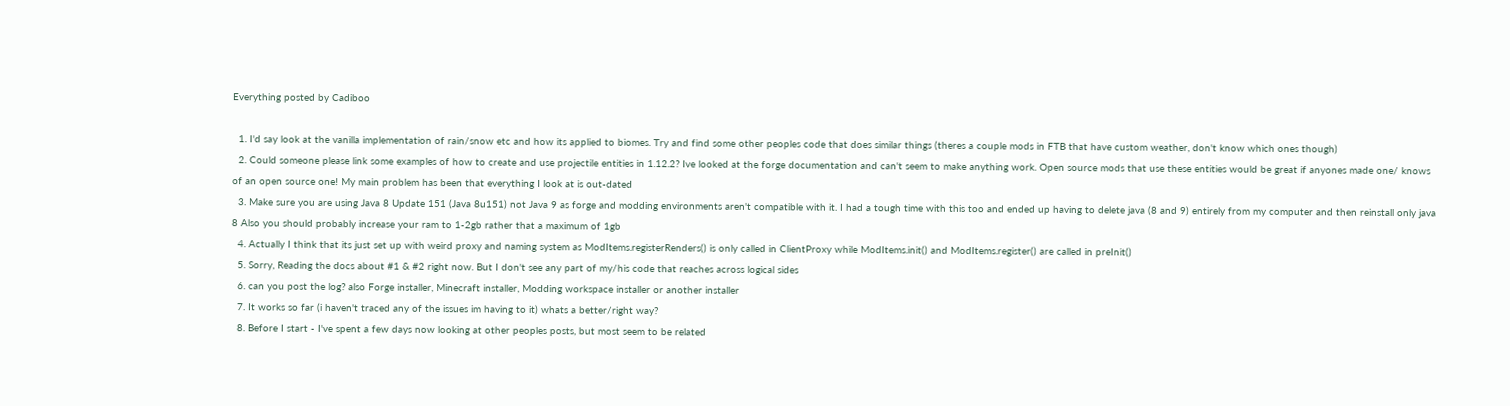Everything posted by Cadiboo

  1. I'd say look at the vanilla implementation of rain/snow etc and how its applied to biomes. Try and find some other peoples code that does similar things (theres a couple mods in FTB that have custom weather, don't know which ones though)
  2. Could someone please link some examples of how to create and use projectile entities in 1.12.2? Ive looked at the forge documentation and can't seem to make anything work. Open source mods that use these entities would be great if anyones made one/ knows of an open source one! My main problem has been that everything I look at is out-dated
  3. Make sure you are using Java 8 Update 151 (Java 8u151) not Java 9 as forge and modding environments aren't compatible with it. I had a tough time with this too and ended up having to delete java (8 and 9) entirely from my computer and then reinstall only java 8 Also you should probably increase your ram to 1-2gb rather that a maximum of 1gb
  4. Actually I think that its just set up with weird proxy and naming system as ModItems.registerRenders() is only called in ClientProxy while ModItems.init() and ModItems.register() are called in preInit()
  5. Sorry, Reading the docs about #1 & #2 right now. But I don't see any part of my/his code that reaches across logical sides
  6. can you post the log? also Forge installer, Minecraft installer, Modding workspace installer or another installer
  7. It works so far (i haven't traced any of the issues im having to it) whats a better/right way?
  8. Before I start - I've spent a few days now looking at other peoples posts, but most seem to be related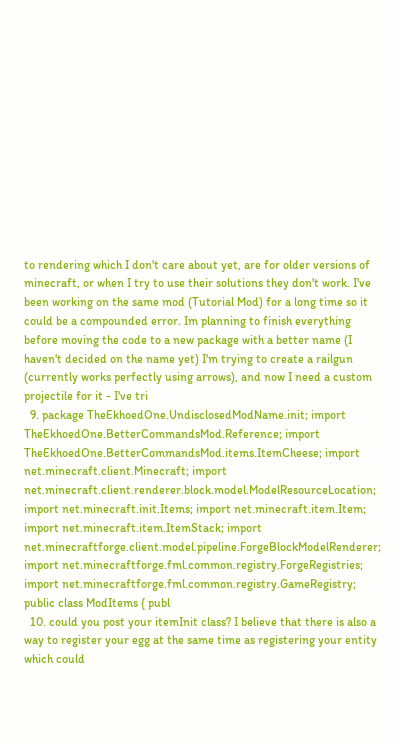to rendering which I don't care about yet, are for older versions of minecraft, or when I try to use their solutions they don't work. I've been working on the same mod (Tutorial Mod) for a long time so it could be a compounded error. Im planning to finish everything before moving the code to a new package with a better name (I haven't decided on the name yet) I'm trying to create a railgun (currently works perfectly using arrows), and now I need a custom projectile for it - I've tri
  9. package TheEkhoedOne.UndisclosedModName.init; import TheEkhoedOne.BetterCommandsMod.Reference; import TheEkhoedOne.BetterCommandsMod.items.ItemCheese; import net.minecraft.client.Minecraft; import net.minecraft.client.renderer.block.model.ModelResourceLocation; import net.minecraft.init.Items; import net.minecraft.item.Item; import net.minecraft.item.ItemStack; import net.minecraftforge.client.model.pipeline.ForgeBlockModelRenderer; import net.minecraftforge.fml.common.registry.ForgeRegistries; import net.minecraftforge.fml.common.registry.GameRegistry; public class ModItems { publ
  10. could you post your itemInit class? I believe that there is also a way to register your egg at the same time as registering your entity which could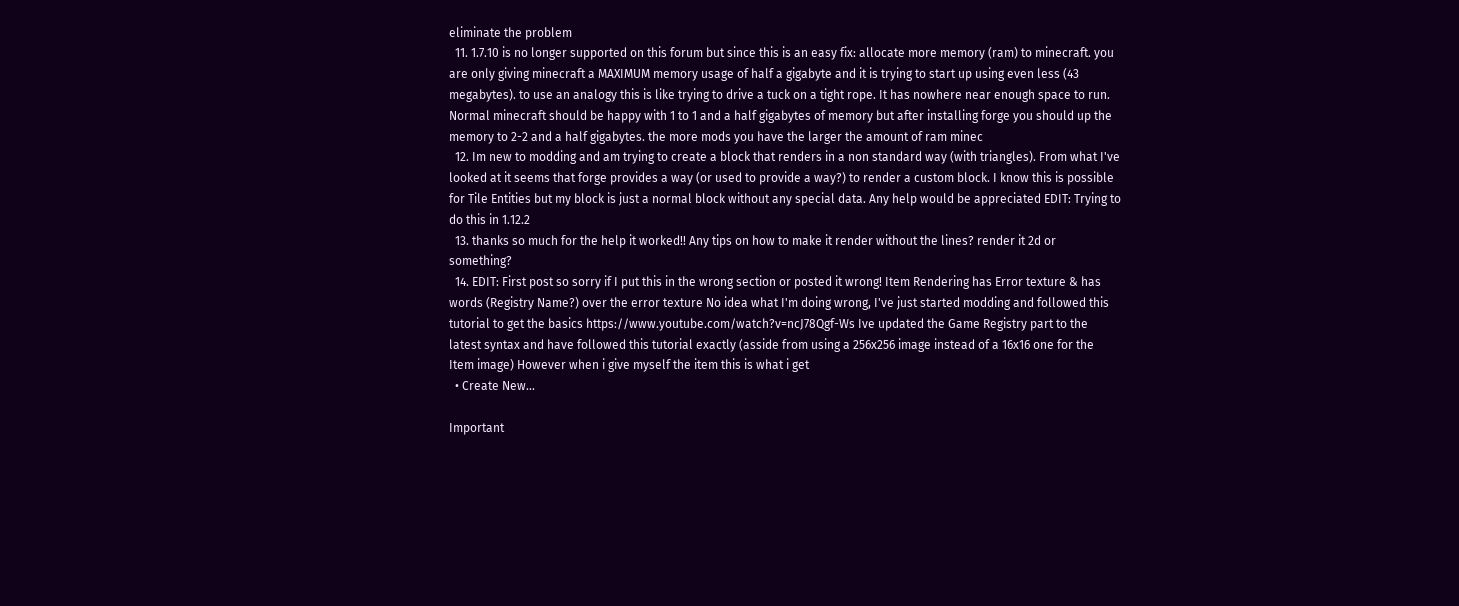eliminate the problem
  11. 1.7.10 is no longer supported on this forum but since this is an easy fix: allocate more memory (ram) to minecraft. you are only giving minecraft a MAXIMUM memory usage of half a gigabyte and it is trying to start up using even less (43 megabytes). to use an analogy this is like trying to drive a tuck on a tight rope. It has nowhere near enough space to run. Normal minecraft should be happy with 1 to 1 and a half gigabytes of memory but after installing forge you should up the memory to 2-2 and a half gigabytes. the more mods you have the larger the amount of ram minec
  12. Im new to modding and am trying to create a block that renders in a non standard way (with triangles). From what I've looked at it seems that forge provides a way (or used to provide a way?) to render a custom block. I know this is possible for Tile Entities but my block is just a normal block without any special data. Any help would be appreciated EDIT: Trying to do this in 1.12.2
  13. thanks so much for the help it worked!! Any tips on how to make it render without the lines? render it 2d or something?
  14. EDIT: First post so sorry if I put this in the wrong section or posted it wrong! Item Rendering has Error texture & has words (Registry Name?) over the error texture No idea what I'm doing wrong, I've just started modding and followed this tutorial to get the basics https://www.youtube.com/watch?v=ncJ78Qgf-Ws Ive updated the Game Registry part to the latest syntax and have followed this tutorial exactly (asside from using a 256x256 image instead of a 16x16 one for the Item image) However when i give myself the item this is what i get
  • Create New...

Important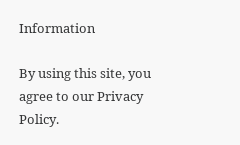Information

By using this site, you agree to our Privacy Policy.